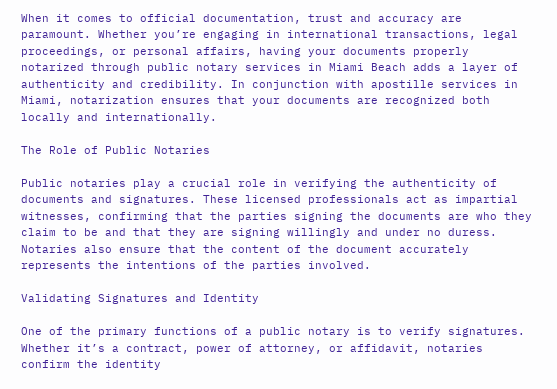When it comes to official documentation, trust and accuracy are paramount. Whether you’re engaging in international transactions, legal proceedings, or personal affairs, having your documents properly notarized through public notary services in Miami Beach adds a layer of authenticity and credibility. In conjunction with apostille services in Miami, notarization ensures that your documents are recognized both locally and internationally.

The Role of Public Notaries

Public notaries play a crucial role in verifying the authenticity of documents and signatures. These licensed professionals act as impartial witnesses, confirming that the parties signing the documents are who they claim to be and that they are signing willingly and under no duress. Notaries also ensure that the content of the document accurately represents the intentions of the parties involved.

Validating Signatures and Identity

One of the primary functions of a public notary is to verify signatures. Whether it’s a contract, power of attorney, or affidavit, notaries confirm the identity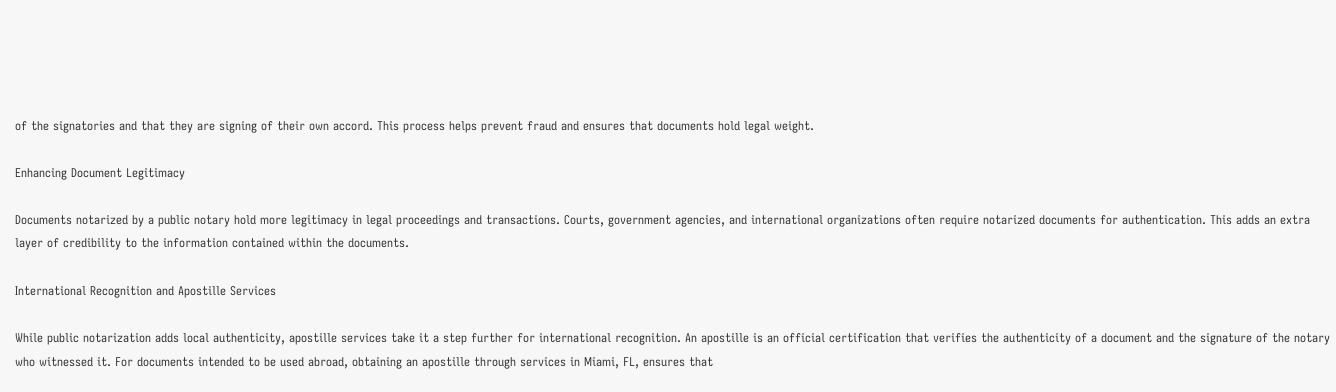of the signatories and that they are signing of their own accord. This process helps prevent fraud and ensures that documents hold legal weight.

Enhancing Document Legitimacy

Documents notarized by a public notary hold more legitimacy in legal proceedings and transactions. Courts, government agencies, and international organizations often require notarized documents for authentication. This adds an extra layer of credibility to the information contained within the documents.

International Recognition and Apostille Services

While public notarization adds local authenticity, apostille services take it a step further for international recognition. An apostille is an official certification that verifies the authenticity of a document and the signature of the notary who witnessed it. For documents intended to be used abroad, obtaining an apostille through services in Miami, FL, ensures that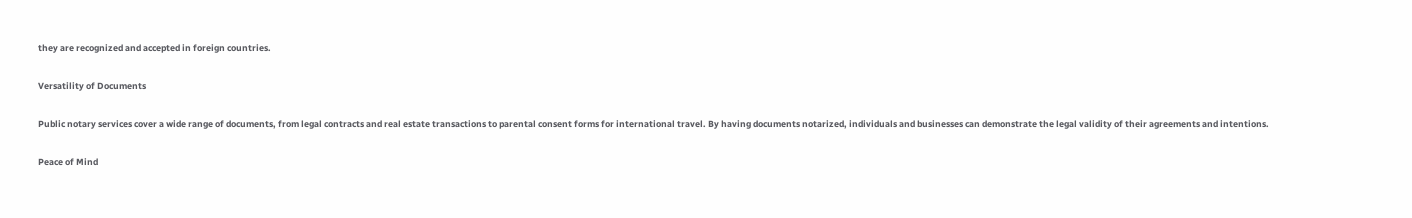they are recognized and accepted in foreign countries.

Versatility of Documents

Public notary services cover a wide range of documents, from legal contracts and real estate transactions to parental consent forms for international travel. By having documents notarized, individuals and businesses can demonstrate the legal validity of their agreements and intentions.

Peace of Mind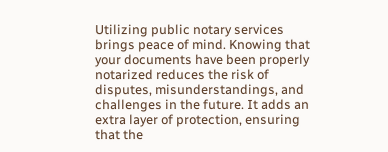Utilizing public notary services brings peace of mind. Knowing that your documents have been properly notarized reduces the risk of disputes, misunderstandings, and challenges in the future. It adds an extra layer of protection, ensuring that the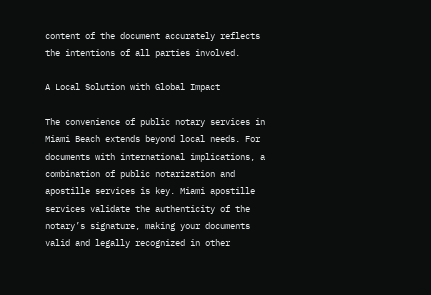content of the document accurately reflects the intentions of all parties involved.

A Local Solution with Global Impact

The convenience of public notary services in Miami Beach extends beyond local needs. For documents with international implications, a combination of public notarization and apostille services is key. Miami apostille services validate the authenticity of the notary’s signature, making your documents valid and legally recognized in other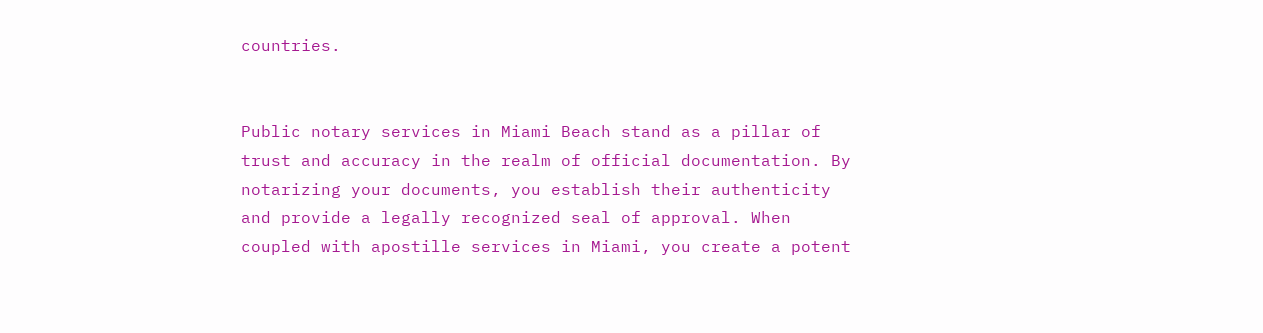countries.


Public notary services in Miami Beach stand as a pillar of trust and accuracy in the realm of official documentation. By notarizing your documents, you establish their authenticity and provide a legally recognized seal of approval. When coupled with apostille services in Miami, you create a potent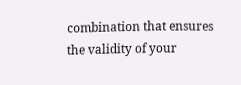combination that ensures the validity of your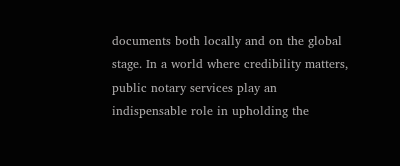documents both locally and on the global stage. In a world where credibility matters, public notary services play an indispensable role in upholding the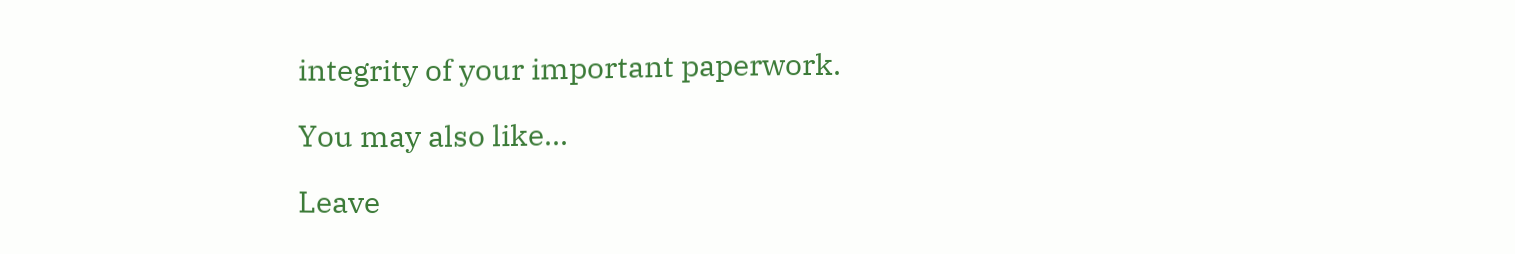integrity of your important paperwork.

You may also like...

Leave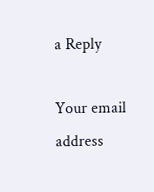a Reply

Your email address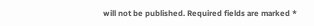will not be published. Required fields are marked *